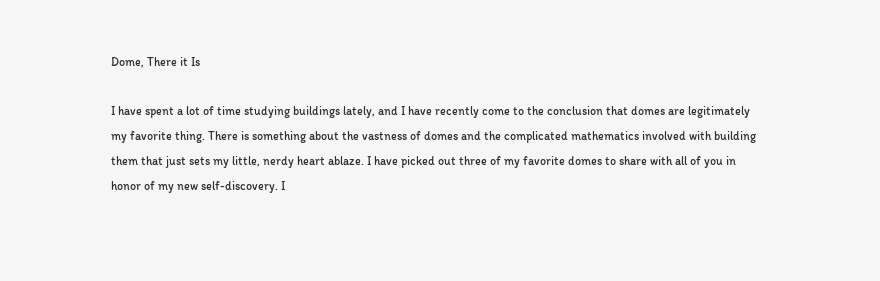Dome, There it Is

I have spent a lot of time studying buildings lately, and I have recently come to the conclusion that domes are legitimately my favorite thing. There is something about the vastness of domes and the complicated mathematics involved with building them that just sets my little, nerdy heart ablaze. I have picked out three of my favorite domes to share with all of you in honor of my new self-discovery. I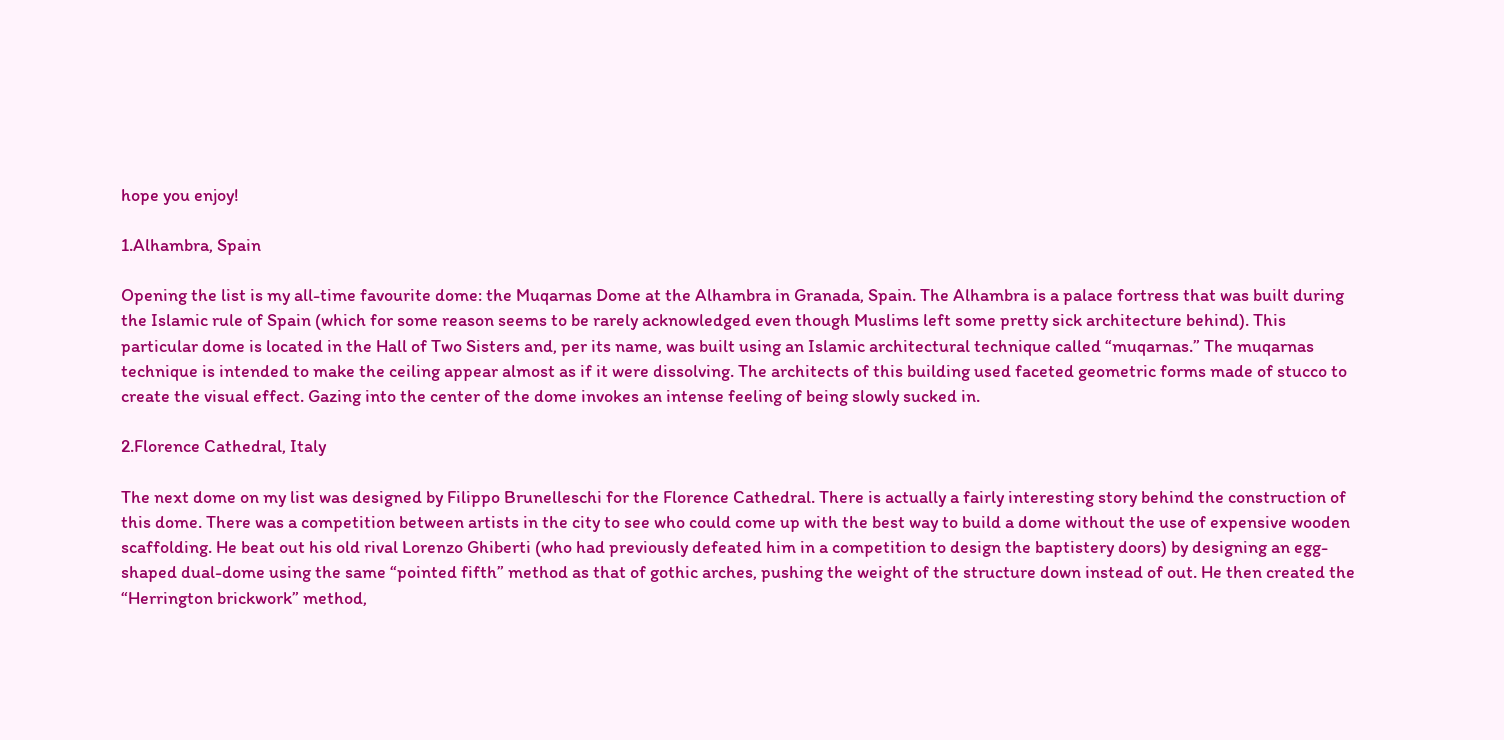hope you enjoy!

1.Alhambra, Spain

Opening the list is my all-time favourite dome: the Muqarnas Dome at the Alhambra in Granada, Spain. The Alhambra is a palace fortress that was built during the Islamic rule of Spain (which for some reason seems to be rarely acknowledged even though Muslims left some pretty sick architecture behind). This particular dome is located in the Hall of Two Sisters and, per its name, was built using an Islamic architectural technique called “muqarnas.” The muqarnas technique is intended to make the ceiling appear almost as if it were dissolving. The architects of this building used faceted geometric forms made of stucco to create the visual effect. Gazing into the center of the dome invokes an intense feeling of being slowly sucked in.

2.Florence Cathedral, Italy

The next dome on my list was designed by Filippo Brunelleschi for the Florence Cathedral. There is actually a fairly interesting story behind the construction of this dome. There was a competition between artists in the city to see who could come up with the best way to build a dome without the use of expensive wooden scaffolding. He beat out his old rival Lorenzo Ghiberti (who had previously defeated him in a competition to design the baptistery doors) by designing an egg-shaped dual-dome using the same “pointed fifth” method as that of gothic arches, pushing the weight of the structure down instead of out. He then created the “Herrington brickwork” method,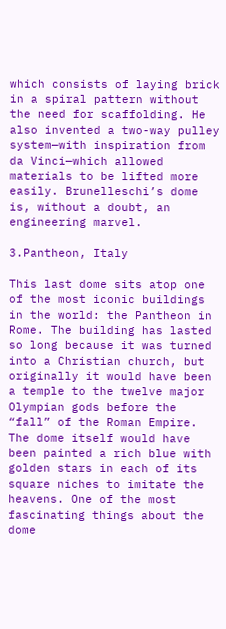which consists of laying brick in a spiral pattern without the need for scaffolding. He also invented a two-way pulley system—with inspiration from da Vinci—which allowed materials to be lifted more easily. Brunelleschi’s dome is, without a doubt, an engineering marvel.

3.Pantheon, Italy

This last dome sits atop one of the most iconic buildings in the world: the Pantheon in Rome. The building has lasted so long because it was turned into a Christian church, but originally it would have been a temple to the twelve major Olympian gods before the “fall” of the Roman Empire. The dome itself would have  been painted a rich blue with golden stars in each of its square niches to imitate the heavens. One of the most fascinating things about the dome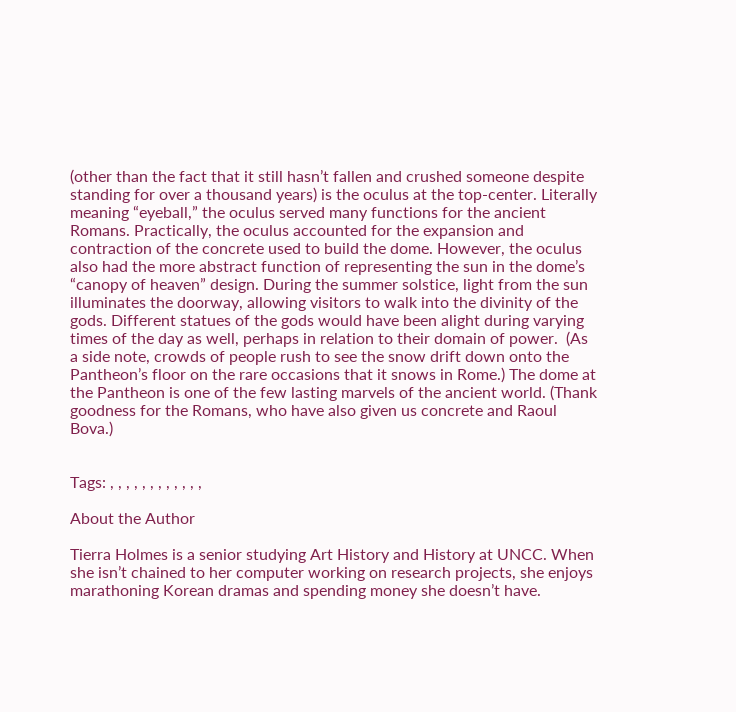(other than the fact that it still hasn’t fallen and crushed someone despite standing for over a thousand years) is the oculus at the top-center. Literally meaning “eyeball,” the oculus served many functions for the ancient Romans. Practically, the oculus accounted for the expansion and contraction of the concrete used to build the dome. However, the oculus also had the more abstract function of representing the sun in the dome’s “canopy of heaven” design. During the summer solstice, light from the sun illuminates the doorway, allowing visitors to walk into the divinity of the gods. Different statues of the gods would have been alight during varying times of the day as well, perhaps in relation to their domain of power.  (As a side note, crowds of people rush to see the snow drift down onto the Pantheon’s floor on the rare occasions that it snows in Rome.) The dome at the Pantheon is one of the few lasting marvels of the ancient world. (Thank goodness for the Romans, who have also given us concrete and Raoul Bova.)


Tags: , , , , , , , , , , , ,

About the Author

Tierra Holmes is a senior studying Art History and History at UNCC. When she isn’t chained to her computer working on research projects, she enjoys marathoning Korean dramas and spending money she doesn’t have.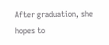After graduation, she hopes to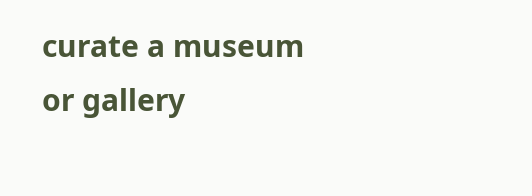curate a museum or gallery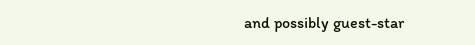and possibly guest-star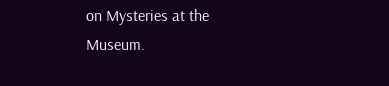on Mysteries at the Museum.